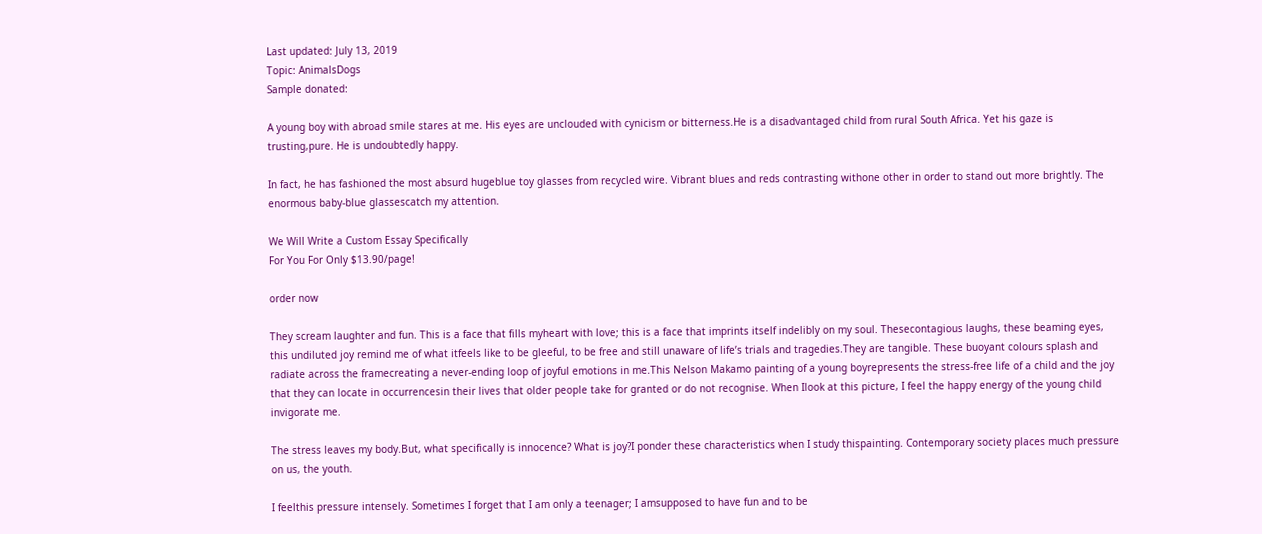Last updated: July 13, 2019
Topic: AnimalsDogs
Sample donated:

A young boy with abroad smile stares at me. His eyes are unclouded with cynicism or bitterness.He is a disadvantaged child from rural South Africa. Yet his gaze is trusting,pure. He is undoubtedly happy.

In fact, he has fashioned the most absurd hugeblue toy glasses from recycled wire. Vibrant blues and reds contrasting withone other in order to stand out more brightly. The enormous baby-blue glassescatch my attention.

We Will Write a Custom Essay Specifically
For You For Only $13.90/page!

order now

They scream laughter and fun. This is a face that fills myheart with love; this is a face that imprints itself indelibly on my soul. Thesecontagious laughs, these beaming eyes, this undiluted joy remind me of what itfeels like to be gleeful, to be free and still unaware of life’s trials and tragedies.They are tangible. These buoyant colours splash and radiate across the framecreating a never-ending loop of joyful emotions in me.This Nelson Makamo painting of a young boyrepresents the stress-free life of a child and the joy that they can locate in occurrencesin their lives that older people take for granted or do not recognise. When Ilook at this picture, I feel the happy energy of the young child invigorate me.

The stress leaves my body.But, what specifically is innocence? What is joy?I ponder these characteristics when I study thispainting. Contemporary society places much pressure on us, the youth.

I feelthis pressure intensely. Sometimes I forget that I am only a teenager; I amsupposed to have fun and to be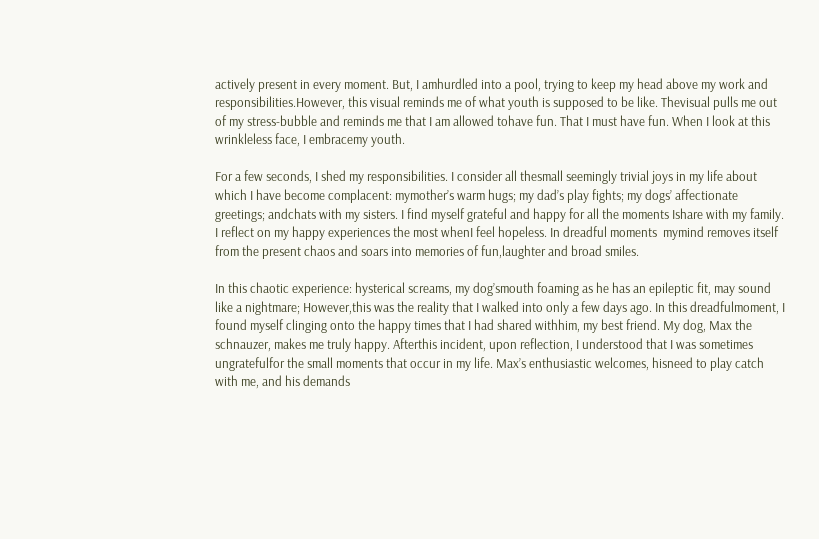actively present in every moment. But, I amhurdled into a pool, trying to keep my head above my work and responsibilities.However, this visual reminds me of what youth is supposed to be like. Thevisual pulls me out of my stress-bubble and reminds me that I am allowed tohave fun. That I must have fun. When I look at this wrinkleless face, I embracemy youth.

For a few seconds, I shed my responsibilities. I consider all thesmall seemingly trivial joys in my life about which I have become complacent: mymother’s warm hugs; my dad’s play fights; my dogs’ affectionate greetings; andchats with my sisters. I find myself grateful and happy for all the moments Ishare with my family. I reflect on my happy experiences the most whenI feel hopeless. In dreadful moments  mymind removes itself from the present chaos and soars into memories of fun,laughter and broad smiles.

In this chaotic experience: hysterical screams, my dog’smouth foaming as he has an epileptic fit, may sound like a nightmare; However,this was the reality that I walked into only a few days ago. In this dreadfulmoment, I found myself clinging onto the happy times that I had shared withhim, my best friend. My dog, Max the schnauzer, makes me truly happy. Afterthis incident, upon reflection, I understood that I was sometimes ungratefulfor the small moments that occur in my life. Max’s enthusiastic welcomes, hisneed to play catch with me, and his demands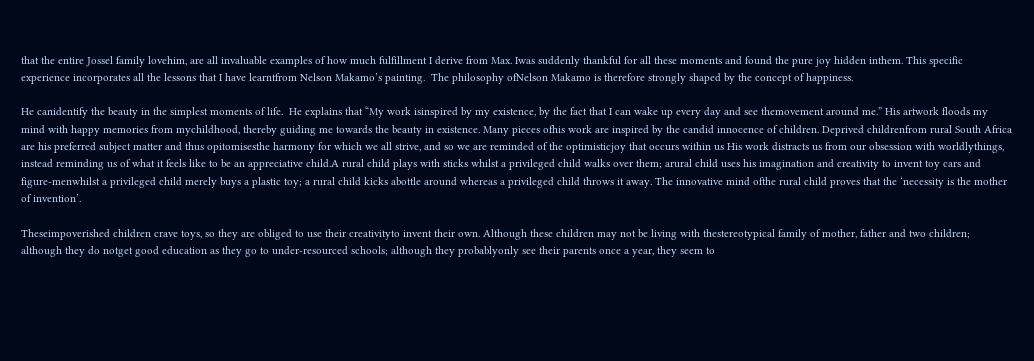that the entire Jossel family lovehim, are all invaluable examples of how much fulfillment I derive from Max. Iwas suddenly thankful for all these moments and found the pure joy hidden inthem. This specific experience incorporates all the lessons that I have learntfrom Nelson Makamo’s painting.  The philosophy ofNelson Makamo is therefore strongly shaped by the concept of happiness.

He canidentify the beauty in the simplest moments of life.  He explains that “My work isinspired by my existence, by the fact that I can wake up every day and see themovement around me.” His artwork floods my mind with happy memories from mychildhood, thereby guiding me towards the beauty in existence. Many pieces ofhis work are inspired by the candid innocence of children. Deprived childrenfrom rural South Africa are his preferred subject matter and thus opitomisesthe harmony for which we all strive, and so we are reminded of the optimisticjoy that occurs within us His work distracts us from our obsession with worldlythings, instead reminding us of what it feels like to be an appreciative child.A rural child plays with sticks whilst a privileged child walks over them; arural child uses his imagination and creativity to invent toy cars and figure-menwhilst a privileged child merely buys a plastic toy; a rural child kicks abottle around whereas a privileged child throws it away. The innovative mind ofthe rural child proves that the ‘necessity is the mother of invention’.

Theseimpoverished children crave toys, so they are obliged to use their creativityto invent their own. Although these children may not be living with thestereotypical family of mother, father and two children; although they do notget good education as they go to under-resourced schools; although they probablyonly see their parents once a year, they seem to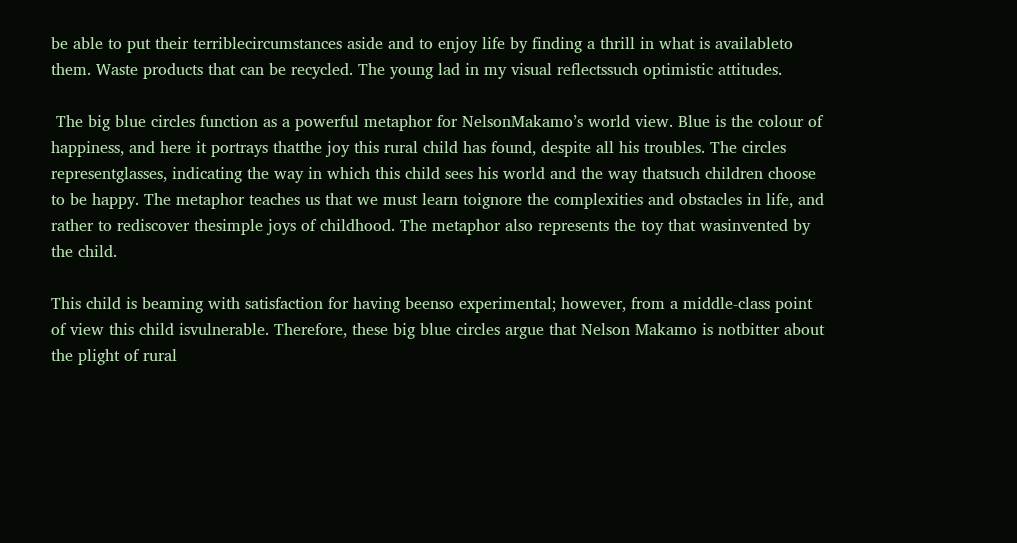be able to put their terriblecircumstances aside and to enjoy life by finding a thrill in what is availableto them. Waste products that can be recycled. The young lad in my visual reflectssuch optimistic attitudes.

 The big blue circles function as a powerful metaphor for NelsonMakamo’s world view. Blue is the colour of happiness, and here it portrays thatthe joy this rural child has found, despite all his troubles. The circles representglasses, indicating the way in which this child sees his world and the way thatsuch children choose to be happy. The metaphor teaches us that we must learn toignore the complexities and obstacles in life, and rather to rediscover thesimple joys of childhood. The metaphor also represents the toy that wasinvented by the child.

This child is beaming with satisfaction for having beenso experimental; however, from a middle-class point of view this child isvulnerable. Therefore, these big blue circles argue that Nelson Makamo is notbitter about the plight of rural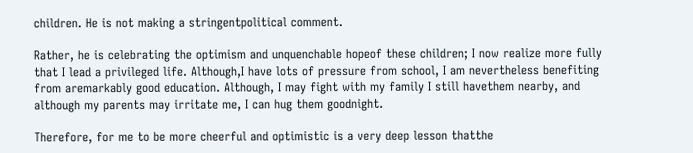children. He is not making a stringentpolitical comment.

Rather, he is celebrating the optimism and unquenchable hopeof these children; I now realize more fully that I lead a privileged life. Although,I have lots of pressure from school, I am nevertheless benefiting from aremarkably good education. Although, I may fight with my family I still havethem nearby, and although my parents may irritate me, I can hug them goodnight.

Therefore, for me to be more cheerful and optimistic is a very deep lesson thatthe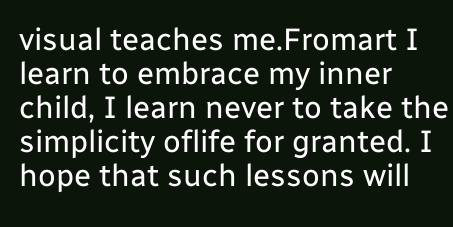visual teaches me.Fromart I learn to embrace my inner child, I learn never to take the simplicity oflife for granted. I hope that such lessons will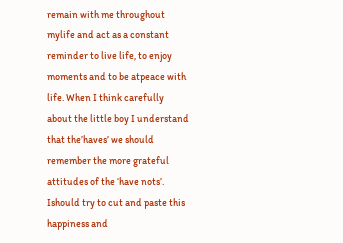remain with me throughout mylife and act as a constant reminder to live life, to enjoy moments and to be atpeace with life. When I think carefully about the little boy I understand that the’haves’ we should remember the more grateful attitudes of the ‘have nots’. Ishould try to cut and paste this happiness and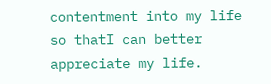contentment into my life so thatI can better appreciate my life.